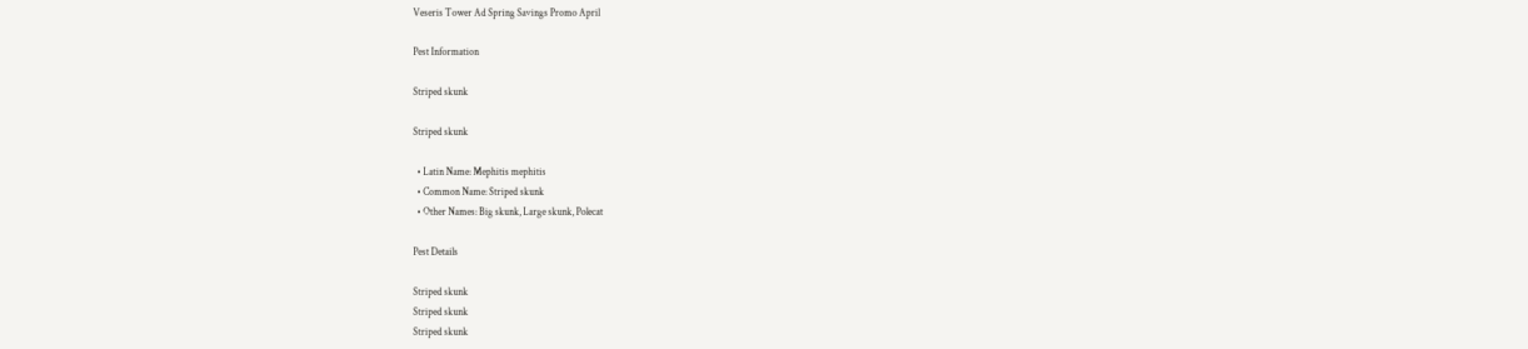Veseris Tower Ad Spring Savings Promo April

Pest Information

Striped skunk

Striped skunk

  • Latin Name: Mephitis mephitis
  • Common Name: Striped skunk
  • Other Names: Big skunk, Large skunk, Polecat

Pest Details

Striped skunk
Striped skunk
Striped skunk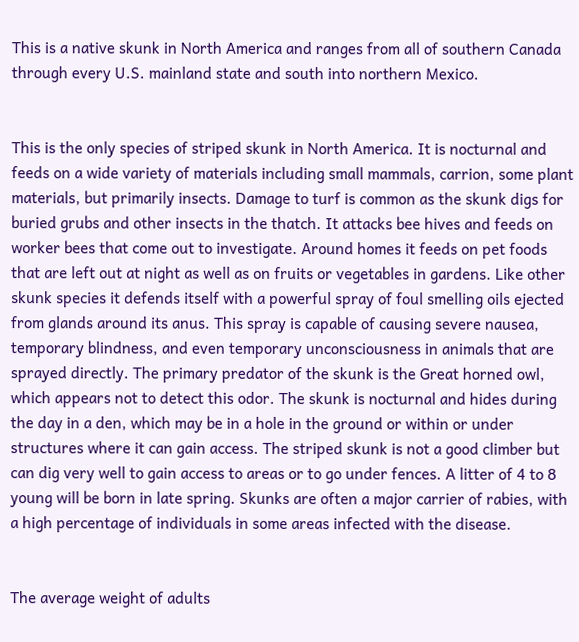This is a native skunk in North America and ranges from all of southern Canada through every U.S. mainland state and south into northern Mexico.


This is the only species of striped skunk in North America. It is nocturnal and feeds on a wide variety of materials including small mammals, carrion, some plant materials, but primarily insects. Damage to turf is common as the skunk digs for buried grubs and other insects in the thatch. It attacks bee hives and feeds on worker bees that come out to investigate. Around homes it feeds on pet foods that are left out at night as well as on fruits or vegetables in gardens. Like other skunk species it defends itself with a powerful spray of foul smelling oils ejected from glands around its anus. This spray is capable of causing severe nausea, temporary blindness, and even temporary unconsciousness in animals that are sprayed directly. The primary predator of the skunk is the Great horned owl, which appears not to detect this odor. The skunk is nocturnal and hides during the day in a den, which may be in a hole in the ground or within or under structures where it can gain access. The striped skunk is not a good climber but can dig very well to gain access to areas or to go under fences. A litter of 4 to 8 young will be born in late spring. Skunks are often a major carrier of rabies, with a high percentage of individuals in some areas infected with the disease.


The average weight of adults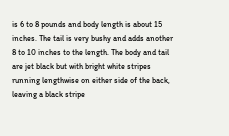is 6 to 8 pounds and body length is about 15 inches. The tail is very bushy and adds another 8 to 10 inches to the length. The body and tail are jet black but with bright white stripes running lengthwise on either side of the back, leaving a black stripe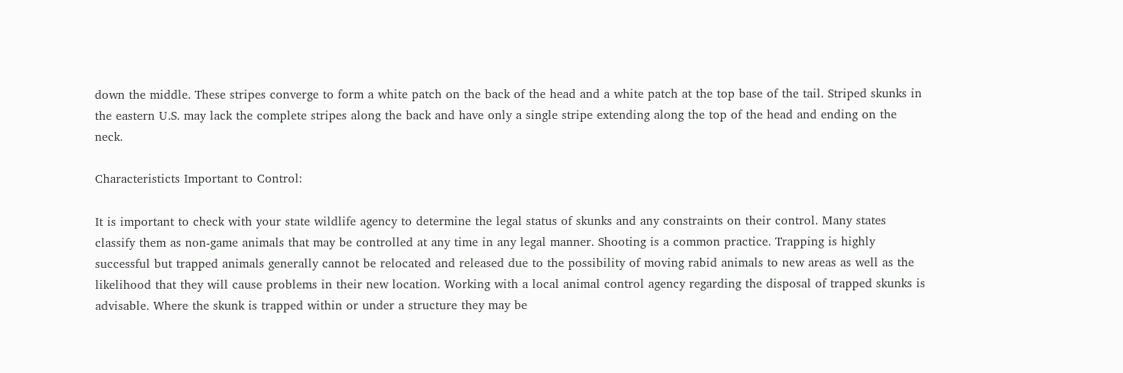down the middle. These stripes converge to form a white patch on the back of the head and a white patch at the top base of the tail. Striped skunks in the eastern U.S. may lack the complete stripes along the back and have only a single stripe extending along the top of the head and ending on the neck.

Characteristicts Important to Control:

It is important to check with your state wildlife agency to determine the legal status of skunks and any constraints on their control. Many states classify them as non-game animals that may be controlled at any time in any legal manner. Shooting is a common practice. Trapping is highly successful but trapped animals generally cannot be relocated and released due to the possibility of moving rabid animals to new areas as well as the likelihood that they will cause problems in their new location. Working with a local animal control agency regarding the disposal of trapped skunks is advisable. Where the skunk is trapped within or under a structure they may be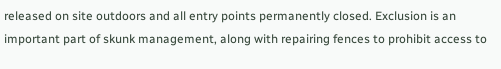released on site outdoors and all entry points permanently closed. Exclusion is an important part of skunk management, along with repairing fences to prohibit access to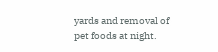yards and removal of pet foods at night.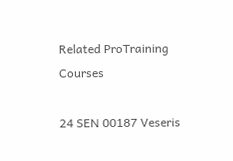Related ProTraining Courses

24 SEN 00187 Veseris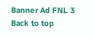Banner Ad FNL 3
Back to top